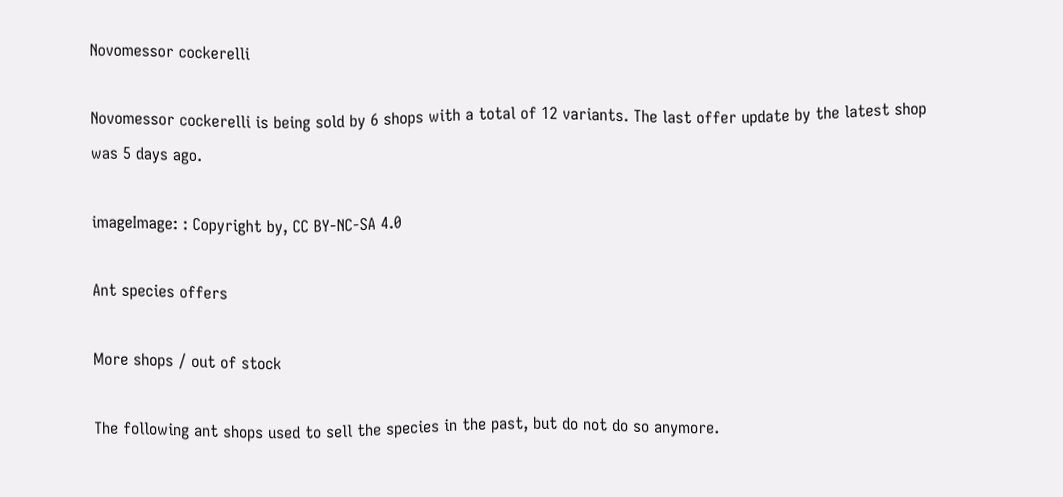Novomessor cockerelli

Novomessor cockerelli is being sold by 6 shops with a total of 12 variants. The last offer update by the latest shop was 5 days ago.

imageImage: : Copyright by, CC BY-NC-SA 4.0

Ant species offers

More shops / out of stock

The following ant shops used to sell the species in the past, but do not do so anymore.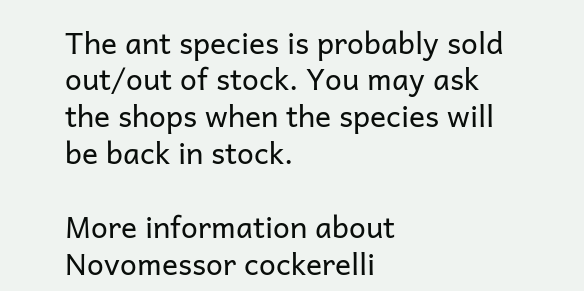The ant species is probably sold out/out of stock. You may ask the shops when the species will be back in stock.

More information about Novomessor cockerelli